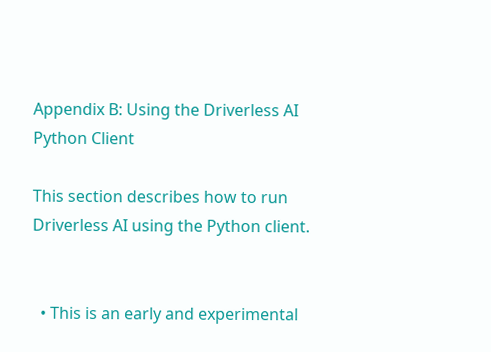Appendix B: Using the Driverless AI Python Client

This section describes how to run Driverless AI using the Python client.


  • This is an early and experimental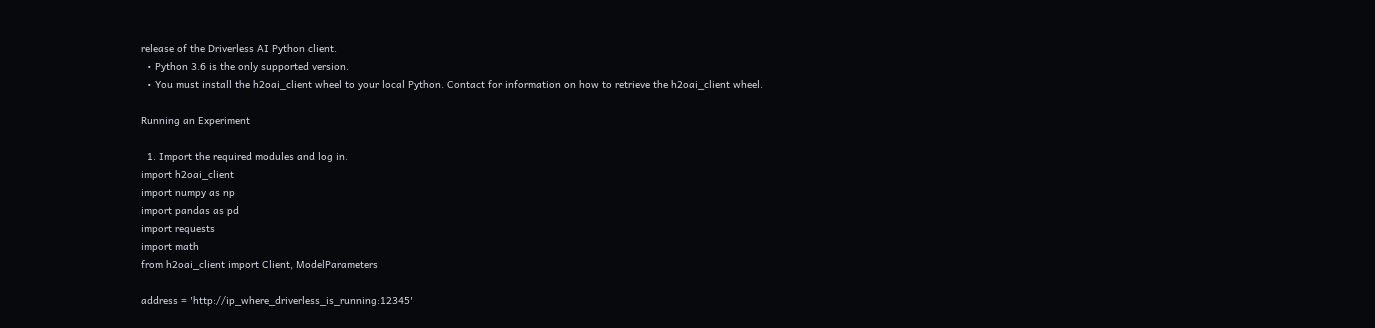release of the Driverless AI Python client.
  • Python 3.6 is the only supported version.
  • You must install the h2oai_client wheel to your local Python. Contact for information on how to retrieve the h2oai_client wheel.

Running an Experiment

  1. Import the required modules and log in.
import h2oai_client
import numpy as np
import pandas as pd
import requests
import math
from h2oai_client import Client, ModelParameters

address = 'http://ip_where_driverless_is_running:12345'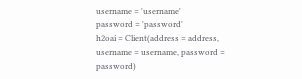username = 'username'
password = 'password'
h2oai = Client(address = address, username = username, password = password)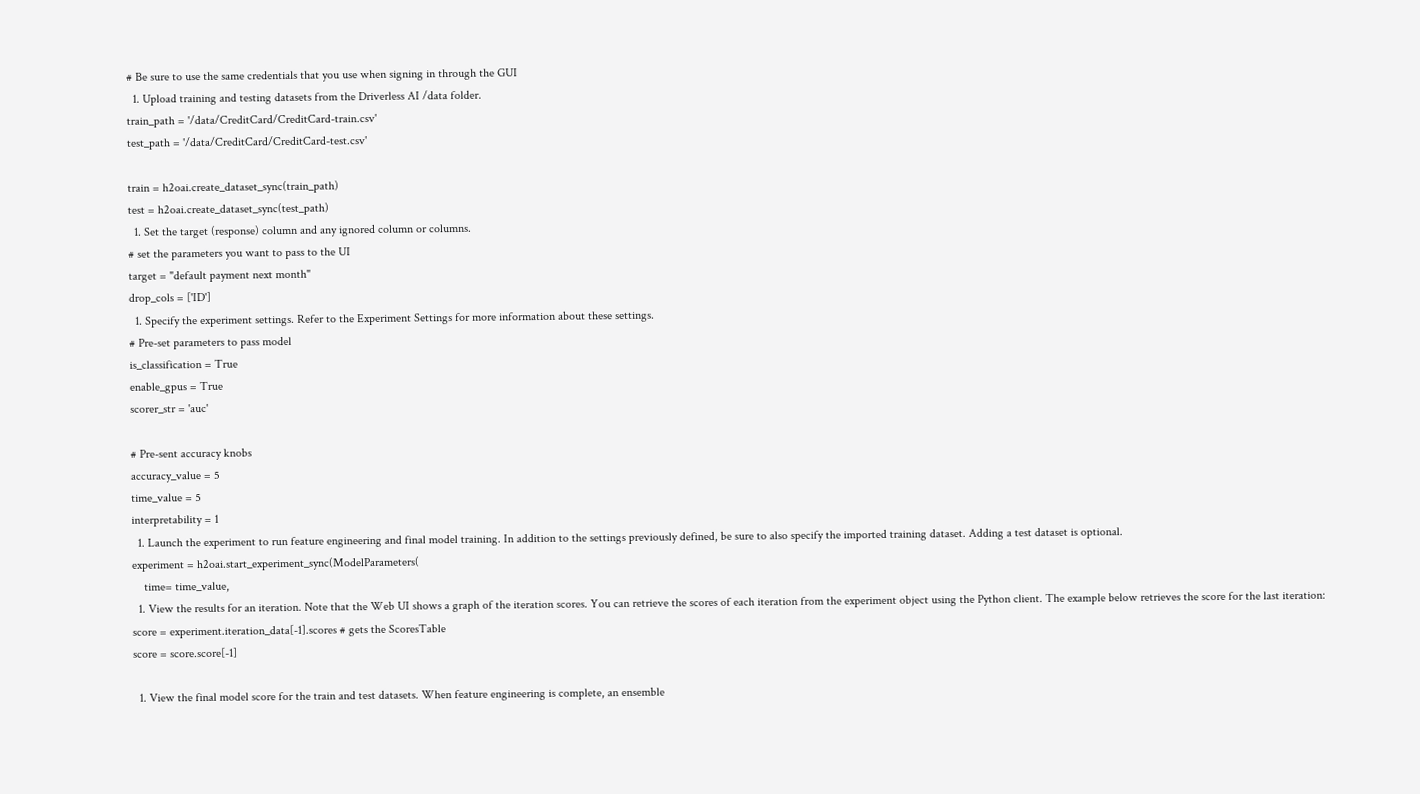# Be sure to use the same credentials that you use when signing in through the GUI
  1. Upload training and testing datasets from the Driverless AI /data folder.
train_path = '/data/CreditCard/CreditCard-train.csv'
test_path = '/data/CreditCard/CreditCard-test.csv'

train = h2oai.create_dataset_sync(train_path)
test = h2oai.create_dataset_sync(test_path)
  1. Set the target (response) column and any ignored column or columns.
# set the parameters you want to pass to the UI
target = "default payment next month"
drop_cols = ['ID']
  1. Specify the experiment settings. Refer to the Experiment Settings for more information about these settings.
# Pre-set parameters to pass model
is_classification = True
enable_gpus = True
scorer_str = 'auc'

# Pre-sent accuracy knobs
accuracy_value = 5
time_value = 5
interpretability = 1
  1. Launch the experiment to run feature engineering and final model training. In addition to the settings previously defined, be sure to also specify the imported training dataset. Adding a test dataset is optional.
experiment = h2oai.start_experiment_sync(ModelParameters(
    time= time_value,
  1. View the results for an iteration. Note that the Web UI shows a graph of the iteration scores. You can retrieve the scores of each iteration from the experiment object using the Python client. The example below retrieves the score for the last iteration:
score = experiment.iteration_data[-1].scores # gets the ScoresTable
score = score.score[-1]

  1. View the final model score for the train and test datasets. When feature engineering is complete, an ensemble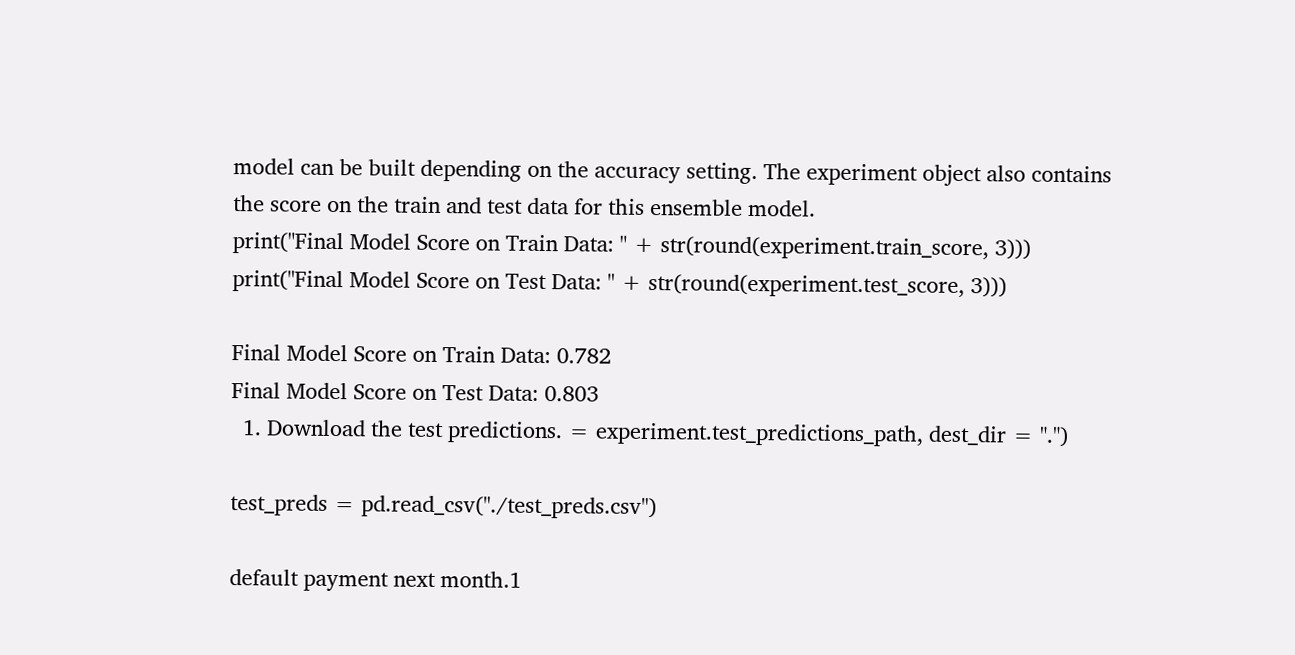model can be built depending on the accuracy setting. The experiment object also contains the score on the train and test data for this ensemble model.
print("Final Model Score on Train Data: " + str(round(experiment.train_score, 3)))
print("Final Model Score on Test Data: " + str(round(experiment.test_score, 3)))

Final Model Score on Train Data: 0.782
Final Model Score on Test Data: 0.803
  1. Download the test predictions. = experiment.test_predictions_path, dest_dir = ".")

test_preds = pd.read_csv("./test_preds.csv")

default payment next month.1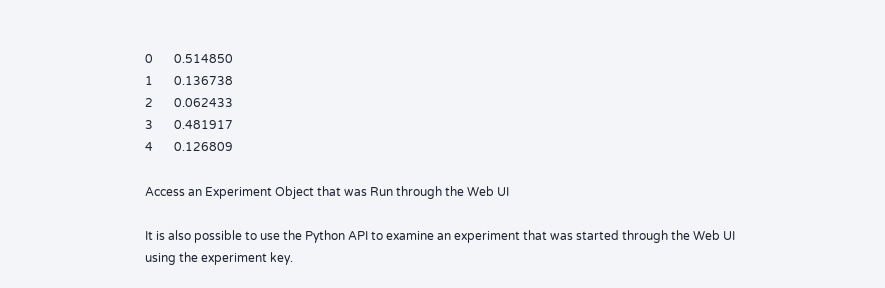0       0.514850
1       0.136738
2       0.062433
3       0.481917
4       0.126809

Access an Experiment Object that was Run through the Web UI

It is also possible to use the Python API to examine an experiment that was started through the Web UI using the experiment key.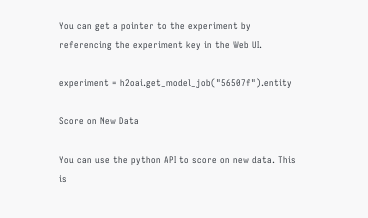You can get a pointer to the experiment by referencing the experiment key in the Web UI.

experiment = h2oai.get_model_job("56507f").entity

Score on New Data

You can use the python API to score on new data. This is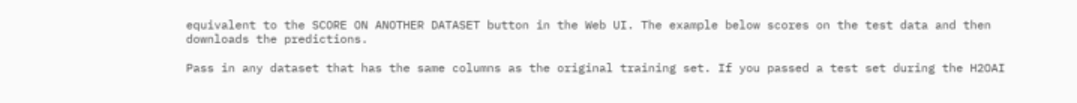equivalent to the SCORE ON ANOTHER DATASET button in the Web UI. The example below scores on the test data and then downloads the predictions.

Pass in any dataset that has the same columns as the original training set. If you passed a test set during the H2OAI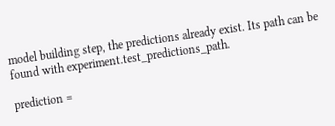model building step, the predictions already exist. Its path can be found with experiment.test_predictions_path.

prediction =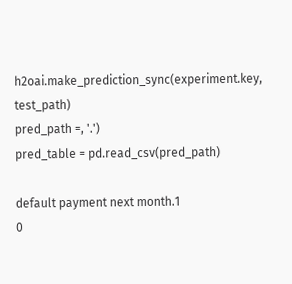h2oai.make_prediction_sync(experiment.key, test_path)
pred_path =, '.')
pred_table = pd.read_csv(pred_path)

default payment next month.1
0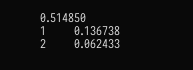0.514850
1       0.136738
2       0.062433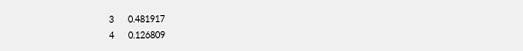3       0.481917
4       0.126809